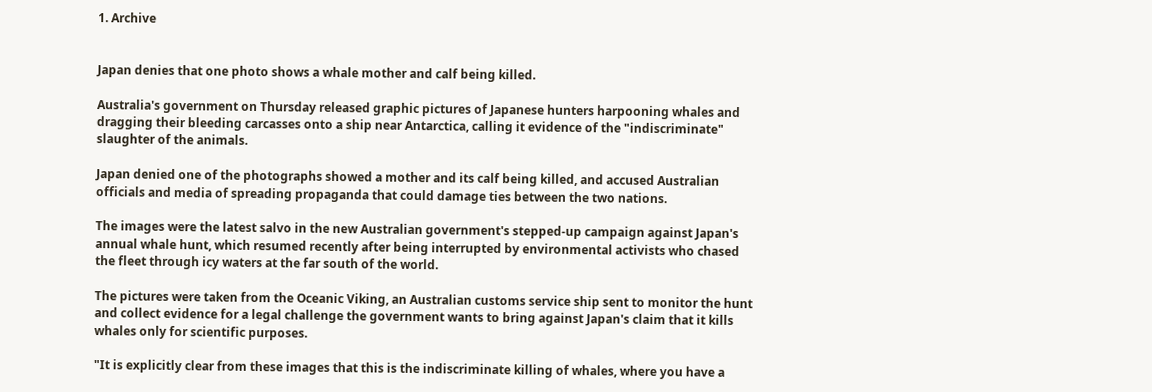1. Archive


Japan denies that one photo shows a whale mother and calf being killed.

Australia's government on Thursday released graphic pictures of Japanese hunters harpooning whales and dragging their bleeding carcasses onto a ship near Antarctica, calling it evidence of the "indiscriminate" slaughter of the animals.

Japan denied one of the photographs showed a mother and its calf being killed, and accused Australian officials and media of spreading propaganda that could damage ties between the two nations.

The images were the latest salvo in the new Australian government's stepped-up campaign against Japan's annual whale hunt, which resumed recently after being interrupted by environmental activists who chased the fleet through icy waters at the far south of the world.

The pictures were taken from the Oceanic Viking, an Australian customs service ship sent to monitor the hunt and collect evidence for a legal challenge the government wants to bring against Japan's claim that it kills whales only for scientific purposes.

"It is explicitly clear from these images that this is the indiscriminate killing of whales, where you have a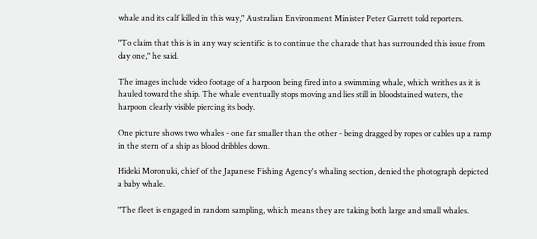whale and its calf killed in this way," Australian Environment Minister Peter Garrett told reporters.

"To claim that this is in any way scientific is to continue the charade that has surrounded this issue from day one," he said.

The images include video footage of a harpoon being fired into a swimming whale, which writhes as it is hauled toward the ship. The whale eventually stops moving and lies still in bloodstained waters, the harpoon clearly visible piercing its body.

One picture shows two whales - one far smaller than the other - being dragged by ropes or cables up a ramp in the stern of a ship as blood dribbles down.

Hideki Moronuki, chief of the Japanese Fishing Agency's whaling section, denied the photograph depicted a baby whale.

"The fleet is engaged in random sampling, which means they are taking both large and small whales.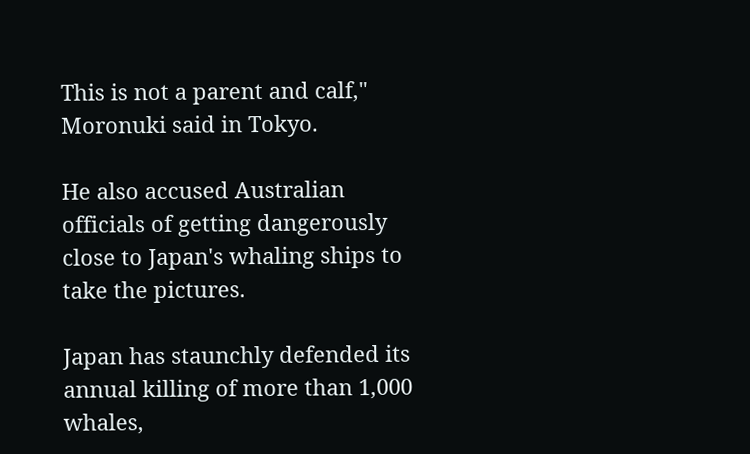This is not a parent and calf," Moronuki said in Tokyo.

He also accused Australian officials of getting dangerously close to Japan's whaling ships to take the pictures.

Japan has staunchly defended its annual killing of more than 1,000 whales,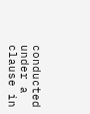conducted under a clause in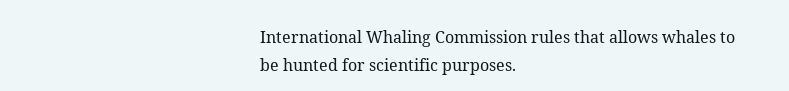International Whaling Commission rules that allows whales to be hunted for scientific purposes.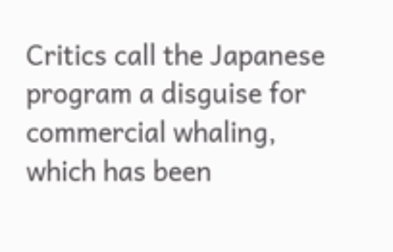Critics call the Japanese program a disguise for commercial whaling, which has been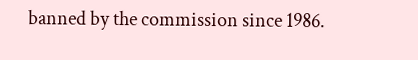banned by the commission since 1986.